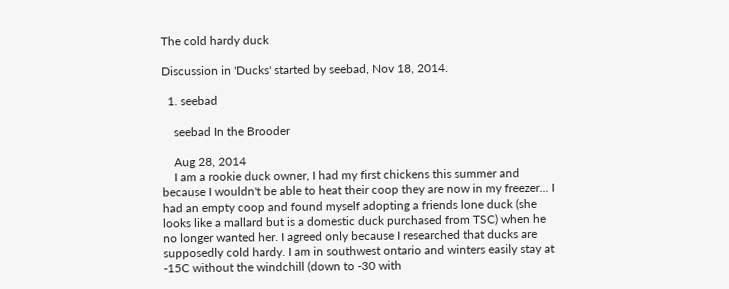The cold hardy duck

Discussion in 'Ducks' started by seebad, Nov 18, 2014.

  1. seebad

    seebad In the Brooder

    Aug 28, 2014
    I am a rookie duck owner, I had my first chickens this summer and because I wouldn't be able to heat their coop they are now in my freezer... I had an empty coop and found myself adopting a friends lone duck (she looks like a mallard but is a domestic duck purchased from TSC) when he no longer wanted her. I agreed only because I researched that ducks are supposedly cold hardy. I am in southwest ontario and winters easily stay at -15C without the windchill (down to -30 with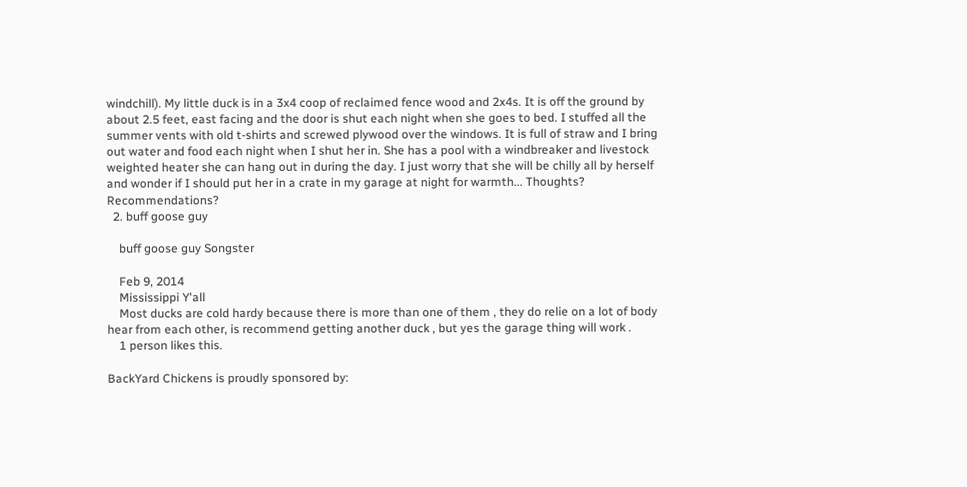windchill). My little duck is in a 3x4 coop of reclaimed fence wood and 2x4s. It is off the ground by about 2.5 feet, east facing and the door is shut each night when she goes to bed. I stuffed all the summer vents with old t-shirts and screwed plywood over the windows. It is full of straw and I bring out water and food each night when I shut her in. She has a pool with a windbreaker and livestock weighted heater she can hang out in during the day. I just worry that she will be chilly all by herself and wonder if I should put her in a crate in my garage at night for warmth... Thoughts? Recommendations?
  2. buff goose guy

    buff goose guy Songster

    Feb 9, 2014
    Mississippi Y'all
    Most ducks are cold hardy because there is more than one of them , they do relie on a lot of body hear from each other, is recommend getting another duck , but yes the garage thing will work .
    1 person likes this.

BackYard Chickens is proudly sponsored by: